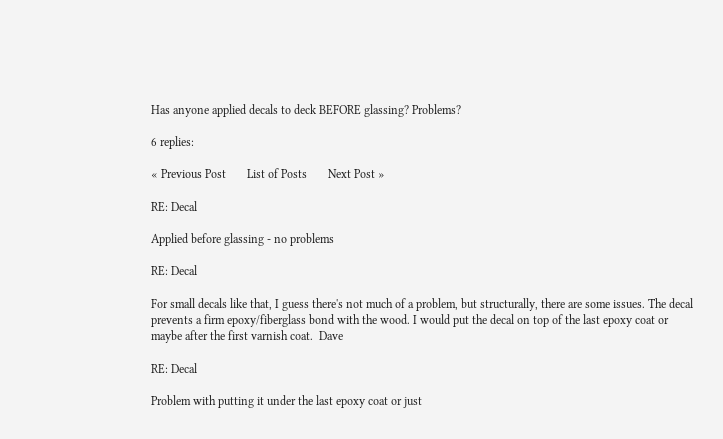Has anyone applied decals to deck BEFORE glassing? Problems?

6 replies:

« Previous Post       List of Posts       Next Post »

RE: Decal

Applied before glassing - no problems

RE: Decal

For small decals like that, I guess there's not much of a problem, but structurally, there are some issues. The decal prevents a firm epoxy/fiberglass bond with the wood. I would put the decal on top of the last epoxy coat or maybe after the first varnish coat.  Dave

RE: Decal

Problem with putting it under the last epoxy coat or just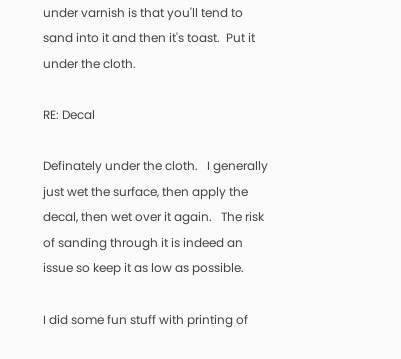under varnish is that you'll tend to sand into it and then it's toast.  Put it under the cloth.

RE: Decal

Definately under the cloth.   I generally just wet the surface, then apply the decal, then wet over it again.   The risk of sanding through it is indeed an issue so keep it as low as possible.

I did some fun stuff with printing of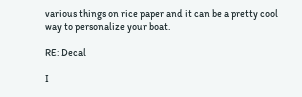various things on rice paper and it can be a pretty cool way to personalize your boat.

RE: Decal

I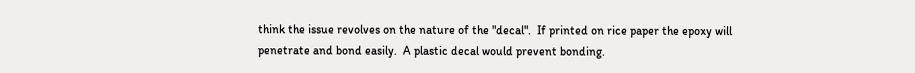think the issue revolves on the nature of the "decal".  If printed on rice paper the epoxy will penetrate and bond easily.  A plastic decal would prevent bonding.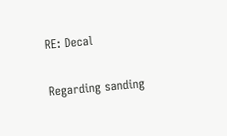RE: Decal

Regarding sanding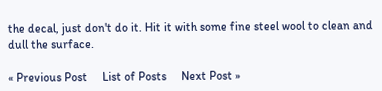the decal, just don't do it. Hit it with some fine steel wool to clean and dull the surface.

« Previous Post     List of Posts     Next Post »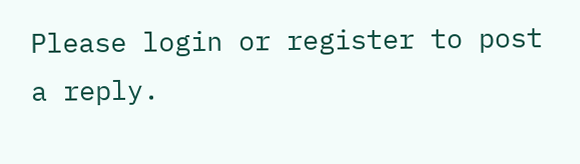Please login or register to post a reply.